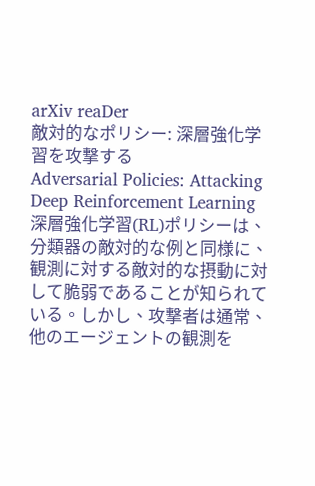arXiv reaDer
敵対的なポリシー: 深層強化学習を攻撃する
Adversarial Policies: Attacking Deep Reinforcement Learning
深層強化学習(RL)ポリシーは、分類器の敵対的な例と同様に、観測に対する敵対的な摂動に対して脆弱であることが知られている。しかし、攻撃者は通常、他のエージェントの観測を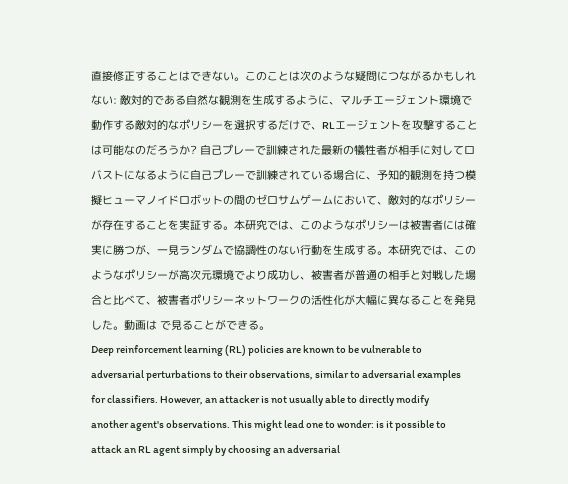直接修正することはできない。このことは次のような疑問につながるかもしれない: 敵対的である自然な観測を生成するように、マルチエージェント環境で動作する敵対的なポリシーを選択するだけで、RLエージェントを攻撃することは可能なのだろうか? 自己プレーで訓練された最新の犠牲者が相手に対してロバストになるように自己プレーで訓練されている場合に、予知的観測を持つ模擬ヒューマノイドロボットの間のゼロサムゲームにおいて、敵対的なポリシーが存在することを実証する。本研究では、このようなポリシーは被害者には確実に勝つが、一見ランダムで協調性のない行動を生成する。本研究では、このようなポリシーが高次元環境でより成功し、被害者が普通の相手と対戦した場合と比べて、被害者ポリシーネットワークの活性化が大幅に異なることを発見した。動画は で見ることができる。
Deep reinforcement learning (RL) policies are known to be vulnerable to adversarial perturbations to their observations, similar to adversarial examples for classifiers. However, an attacker is not usually able to directly modify another agent's observations. This might lead one to wonder: is it possible to attack an RL agent simply by choosing an adversarial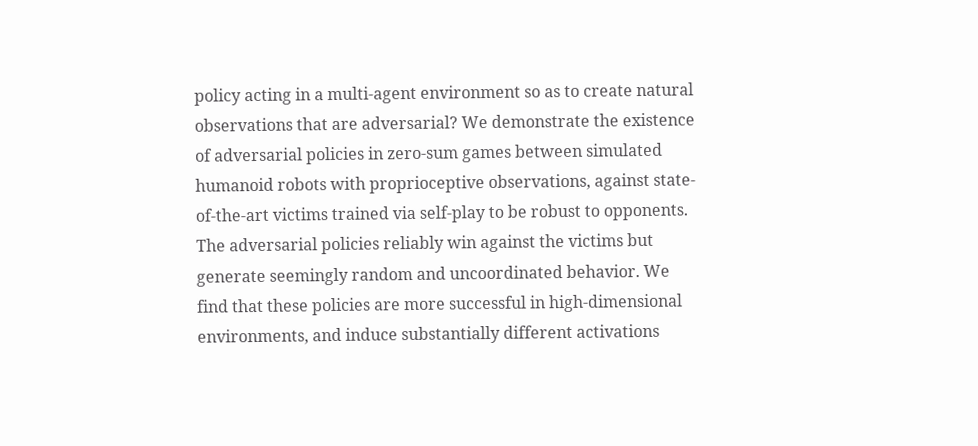policy acting in a multi-agent environment so as to create natural observations that are adversarial? We demonstrate the existence of adversarial policies in zero-sum games between simulated humanoid robots with proprioceptive observations, against state-of-the-art victims trained via self-play to be robust to opponents. The adversarial policies reliably win against the victims but generate seemingly random and uncoordinated behavior. We find that these policies are more successful in high-dimensional environments, and induce substantially different activations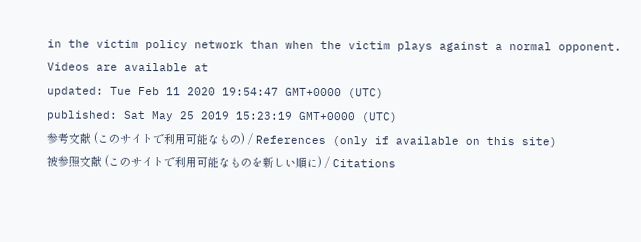in the victim policy network than when the victim plays against a normal opponent. Videos are available at
updated: Tue Feb 11 2020 19:54:47 GMT+0000 (UTC)
published: Sat May 25 2019 15:23:19 GMT+0000 (UTC)
参考文献 (このサイトで利用可能なもの) / References (only if available on this site)
被参照文献 (このサイトで利用可能なものを新しい順に) / Citations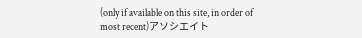(only if available on this site, in order of most recent)アソシエイト